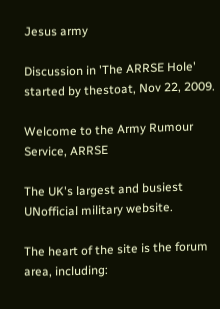Jesus army

Discussion in 'The ARRSE Hole' started by thestoat, Nov 22, 2009.

Welcome to the Army Rumour Service, ARRSE

The UK's largest and busiest UNofficial military website.

The heart of the site is the forum area, including: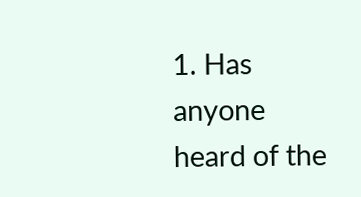1. Has anyone heard of the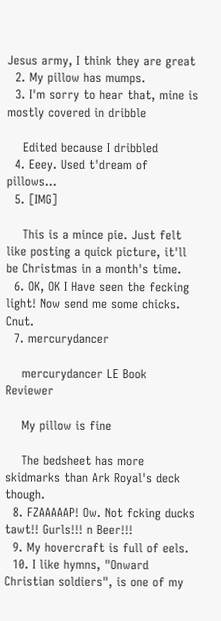Jesus army, I think they are great
  2. My pillow has mumps.
  3. I'm sorry to hear that, mine is mostly covered in dribble

    Edited because I dribbled
  4. Eeey. Used t'dream of pillows...
  5. [IMG]

    This is a mince pie. Just felt like posting a quick picture, it'll be Christmas in a month's time.
  6. OK, OK I Have seen the fecking light! Now send me some chicks. Cnut.
  7. mercurydancer

    mercurydancer LE Book Reviewer

    My pillow is fine

    The bedsheet has more skidmarks than Ark Royal's deck though.
  8. FZAAAAAP! Ow. Not fcking ducks tawt!! Gurls!!! n Beer!!!
  9. My hovercraft is full of eels.
  10. I like hymns, "Onward Christian soldiers", is one of my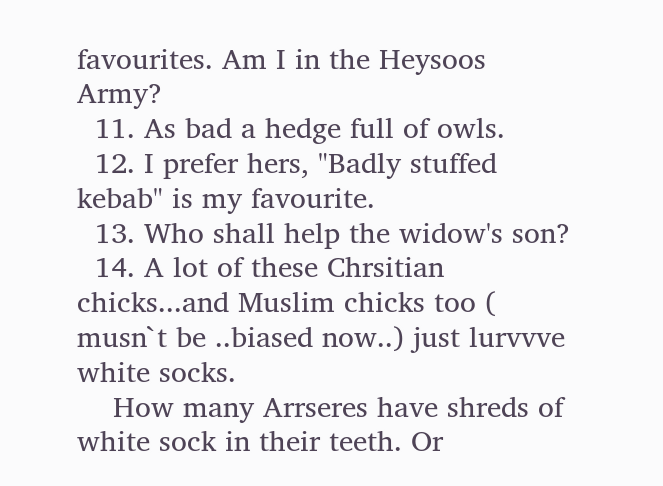favourites. Am I in the Heysoos Army?
  11. As bad a hedge full of owls.
  12. I prefer hers, "Badly stuffed kebab" is my favourite.
  13. Who shall help the widow's son?
  14. A lot of these Chrsitian chicks...and Muslim chicks too ( musn`t be ..biased now..) just lurvvve white socks.
    How many Arrseres have shreds of white sock in their teeth. Or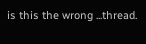is this the wrong ...thread.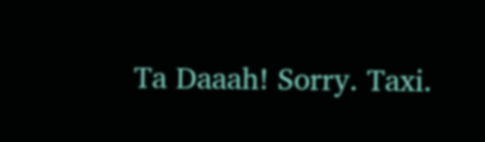Ta Daaah! Sorry. Taxi.